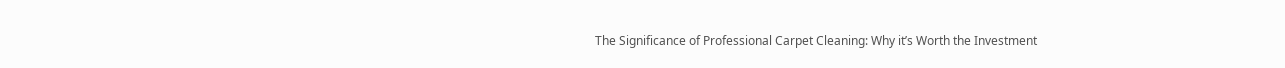The Significance of Professional Carpet Cleaning: Why it’s Worth the Investment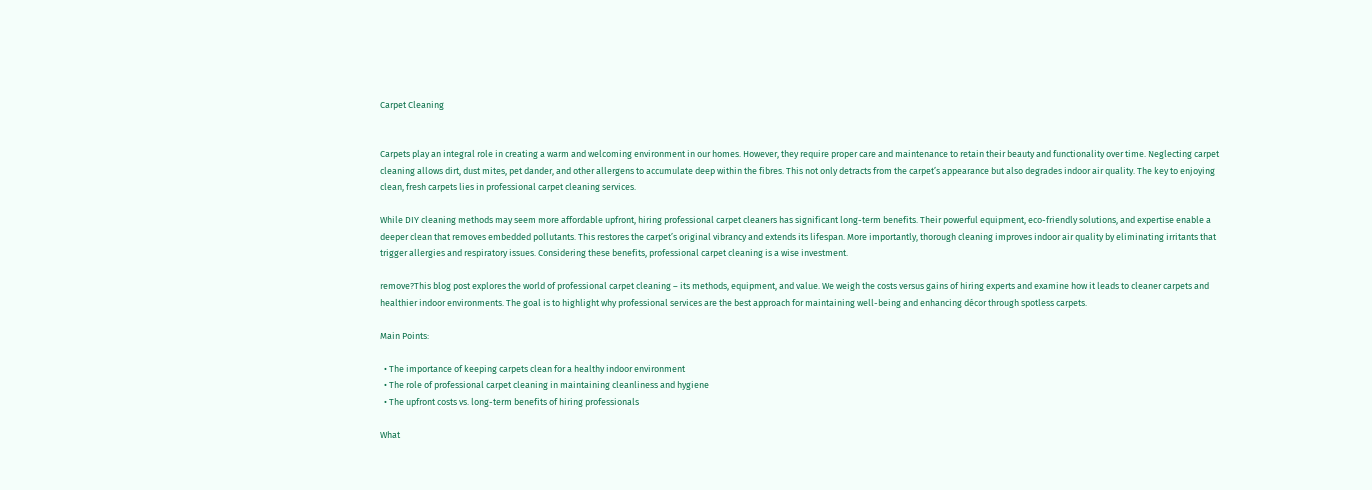Carpet Cleaning


Carpets play an integral role in creating a warm and welcoming environment in our homes. However, they require proper care and maintenance to retain their beauty and functionality over time. Neglecting carpet cleaning allows dirt, dust mites, pet dander, and other allergens to accumulate deep within the fibres. This not only detracts from the carpet’s appearance but also degrades indoor air quality. The key to enjoying clean, fresh carpets lies in professional carpet cleaning services.

While DIY cleaning methods may seem more affordable upfront, hiring professional carpet cleaners has significant long-term benefits. Their powerful equipment, eco-friendly solutions, and expertise enable a deeper clean that removes embedded pollutants. This restores the carpet’s original vibrancy and extends its lifespan. More importantly, thorough cleaning improves indoor air quality by eliminating irritants that trigger allergies and respiratory issues. Considering these benefits, professional carpet cleaning is a wise investment.

remove?This blog post explores the world of professional carpet cleaning – its methods, equipment, and value. We weigh the costs versus gains of hiring experts and examine how it leads to cleaner carpets and healthier indoor environments. The goal is to highlight why professional services are the best approach for maintaining well-being and enhancing décor through spotless carpets.

Main Points:

  • The importance of keeping carpets clean for a healthy indoor environment
  • The role of professional carpet cleaning in maintaining cleanliness and hygiene
  • The upfront costs vs. long-term benefits of hiring professionals

What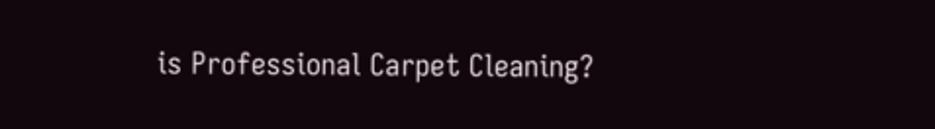is Professional Carpet Cleaning?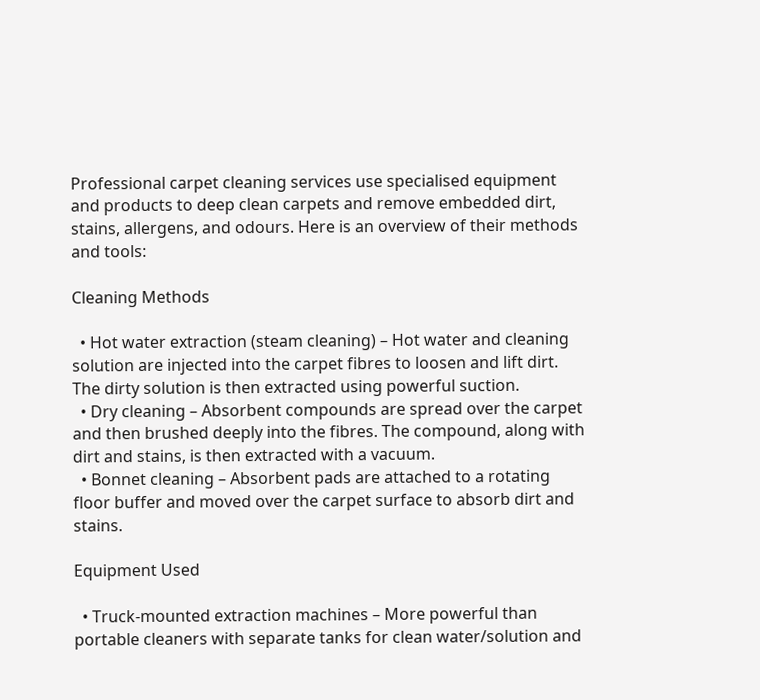Professional carpet cleaning services use specialised equipment and products to deep clean carpets and remove embedded dirt, stains, allergens, and odours. Here is an overview of their methods and tools:

Cleaning Methods

  • Hot water extraction (steam cleaning) – Hot water and cleaning solution are injected into the carpet fibres to loosen and lift dirt. The dirty solution is then extracted using powerful suction.
  • Dry cleaning – Absorbent compounds are spread over the carpet and then brushed deeply into the fibres. The compound, along with dirt and stains, is then extracted with a vacuum.
  • Bonnet cleaning – Absorbent pads are attached to a rotating floor buffer and moved over the carpet surface to absorb dirt and stains.

Equipment Used

  • Truck-mounted extraction machines – More powerful than portable cleaners with separate tanks for clean water/solution and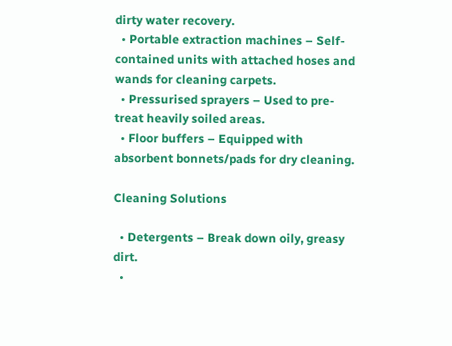dirty water recovery.
  • Portable extraction machines – Self-contained units with attached hoses and wands for cleaning carpets.
  • Pressurised sprayers – Used to pre-treat heavily soiled areas.
  • Floor buffers – Equipped with absorbent bonnets/pads for dry cleaning.

Cleaning Solutions

  • Detergents – Break down oily, greasy dirt.
  •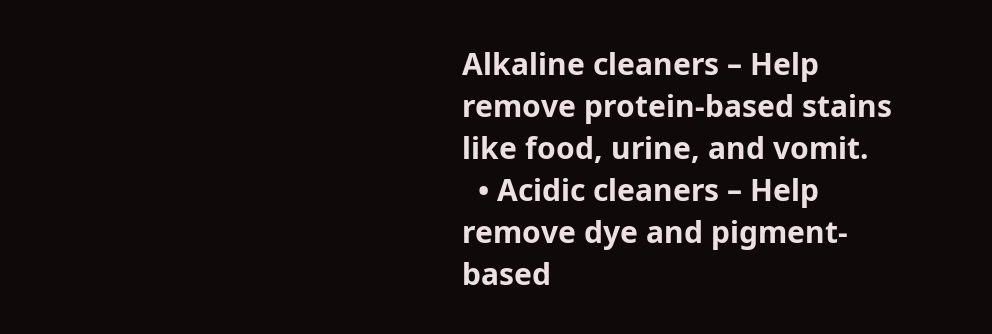Alkaline cleaners – Help remove protein-based stains like food, urine, and vomit.
  • Acidic cleaners – Help remove dye and pigment-based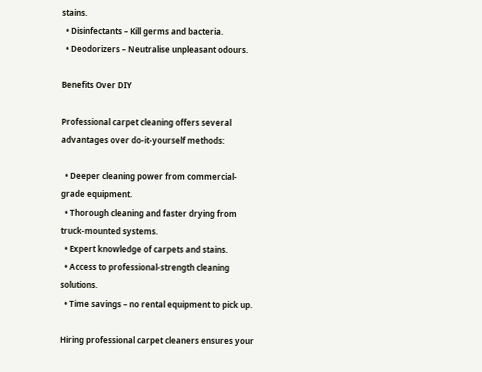stains.
  • Disinfectants – Kill germs and bacteria.
  • Deodorizers – Neutralise unpleasant odours.

Benefits Over DIY

Professional carpet cleaning offers several advantages over do-it-yourself methods:

  • Deeper cleaning power from commercial-grade equipment.
  • Thorough cleaning and faster drying from truck-mounted systems.
  • Expert knowledge of carpets and stains.
  • Access to professional-strength cleaning solutions.
  • Time savings – no rental equipment to pick up.

Hiring professional carpet cleaners ensures your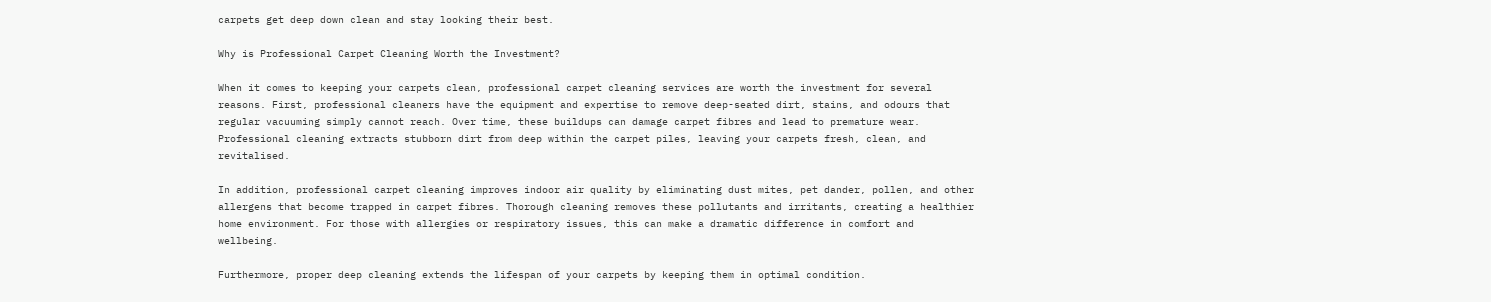carpets get deep down clean and stay looking their best.

Why is Professional Carpet Cleaning Worth the Investment?

When it comes to keeping your carpets clean, professional carpet cleaning services are worth the investment for several reasons. First, professional cleaners have the equipment and expertise to remove deep-seated dirt, stains, and odours that regular vacuuming simply cannot reach. Over time, these buildups can damage carpet fibres and lead to premature wear. Professional cleaning extracts stubborn dirt from deep within the carpet piles, leaving your carpets fresh, clean, and revitalised.

In addition, professional carpet cleaning improves indoor air quality by eliminating dust mites, pet dander, pollen, and other allergens that become trapped in carpet fibres. Thorough cleaning removes these pollutants and irritants, creating a healthier home environment. For those with allergies or respiratory issues, this can make a dramatic difference in comfort and wellbeing.

Furthermore, proper deep cleaning extends the lifespan of your carpets by keeping them in optimal condition.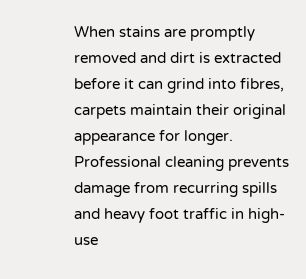When stains are promptly removed and dirt is extracted before it can grind into fibres, carpets maintain their original appearance for longer. Professional cleaning prevents damage from recurring spills and heavy foot traffic in high-use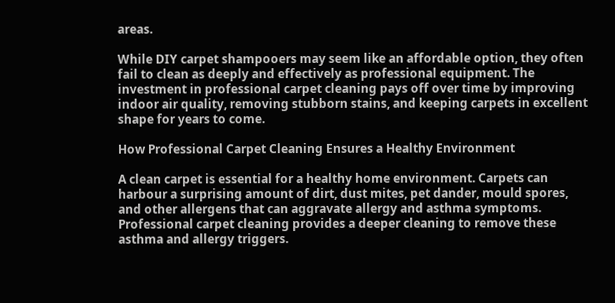areas.

While DIY carpet shampooers may seem like an affordable option, they often fail to clean as deeply and effectively as professional equipment. The investment in professional carpet cleaning pays off over time by improving indoor air quality, removing stubborn stains, and keeping carpets in excellent shape for years to come.

How Professional Carpet Cleaning Ensures a Healthy Environment

A clean carpet is essential for a healthy home environment. Carpets can harbour a surprising amount of dirt, dust mites, pet dander, mould spores, and other allergens that can aggravate allergy and asthma symptoms. Professional carpet cleaning provides a deeper cleaning to remove these asthma and allergy triggers.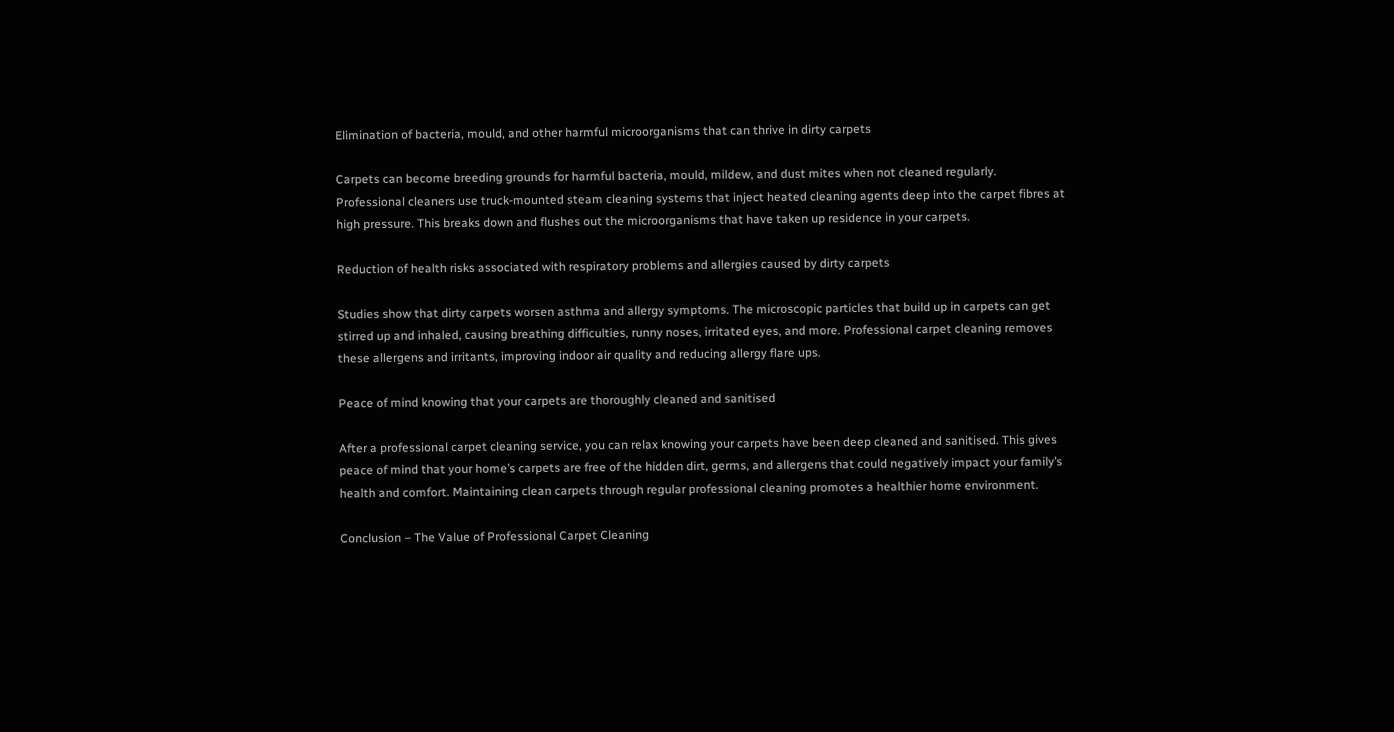Elimination of bacteria, mould, and other harmful microorganisms that can thrive in dirty carpets

Carpets can become breeding grounds for harmful bacteria, mould, mildew, and dust mites when not cleaned regularly. Professional cleaners use truck-mounted steam cleaning systems that inject heated cleaning agents deep into the carpet fibres at high pressure. This breaks down and flushes out the microorganisms that have taken up residence in your carpets.

Reduction of health risks associated with respiratory problems and allergies caused by dirty carpets

Studies show that dirty carpets worsen asthma and allergy symptoms. The microscopic particles that build up in carpets can get stirred up and inhaled, causing breathing difficulties, runny noses, irritated eyes, and more. Professional carpet cleaning removes these allergens and irritants, improving indoor air quality and reducing allergy flare ups.

Peace of mind knowing that your carpets are thoroughly cleaned and sanitised

After a professional carpet cleaning service, you can relax knowing your carpets have been deep cleaned and sanitised. This gives peace of mind that your home’s carpets are free of the hidden dirt, germs, and allergens that could negatively impact your family’s health and comfort. Maintaining clean carpets through regular professional cleaning promotes a healthier home environment.

Conclusion – The Value of Professional Carpet Cleaning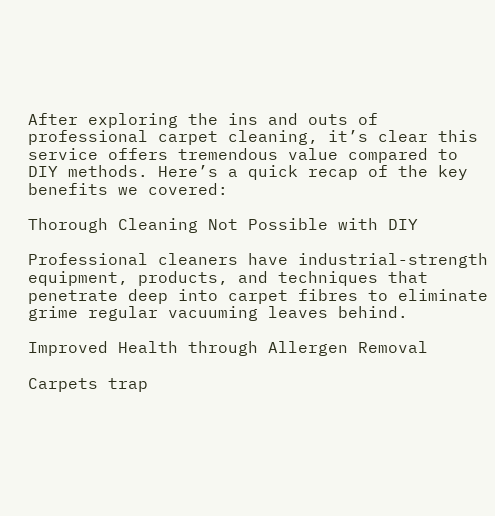After exploring the ins and outs of professional carpet cleaning, it’s clear this service offers tremendous value compared to DIY methods. Here’s a quick recap of the key benefits we covered:

Thorough Cleaning Not Possible with DIY

Professional cleaners have industrial-strength equipment, products, and techniques that penetrate deep into carpet fibres to eliminate grime regular vacuuming leaves behind.

Improved Health through Allergen Removal

Carpets trap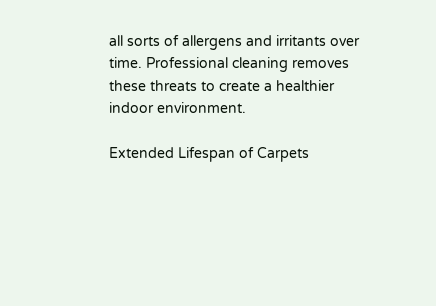all sorts of allergens and irritants over time. Professional cleaning removes these threats to create a healthier indoor environment.

Extended Lifespan of Carpets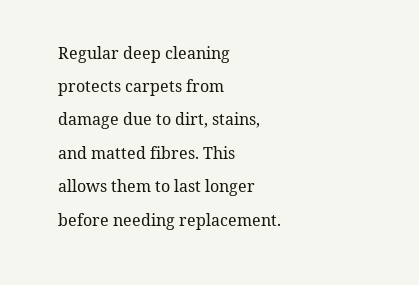Regular deep cleaning protects carpets from damage due to dirt, stains, and matted fibres. This allows them to last longer before needing replacement.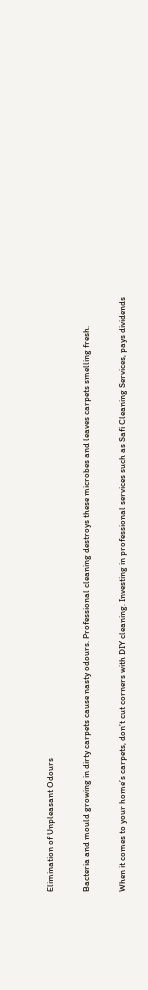Elimination of Unpleasant Odours

Bacteria and mould growing in dirty carpets cause nasty odours. Professional cleaning destroys these microbes and leaves carpets smelling fresh.

When it comes to your home’s carpets, don’t cut corners with DIY cleaning. Investing in professional services such as Safi Cleaning Services, pays dividends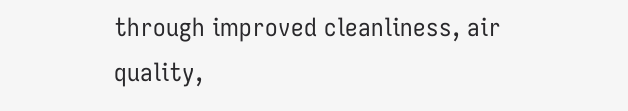through improved cleanliness, air quality,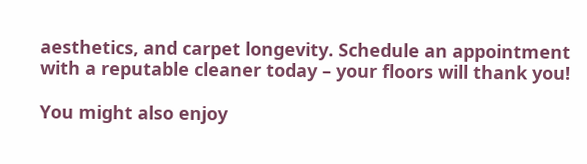aesthetics, and carpet longevity. Schedule an appointment with a reputable cleaner today – your floors will thank you!

You might also enjoy